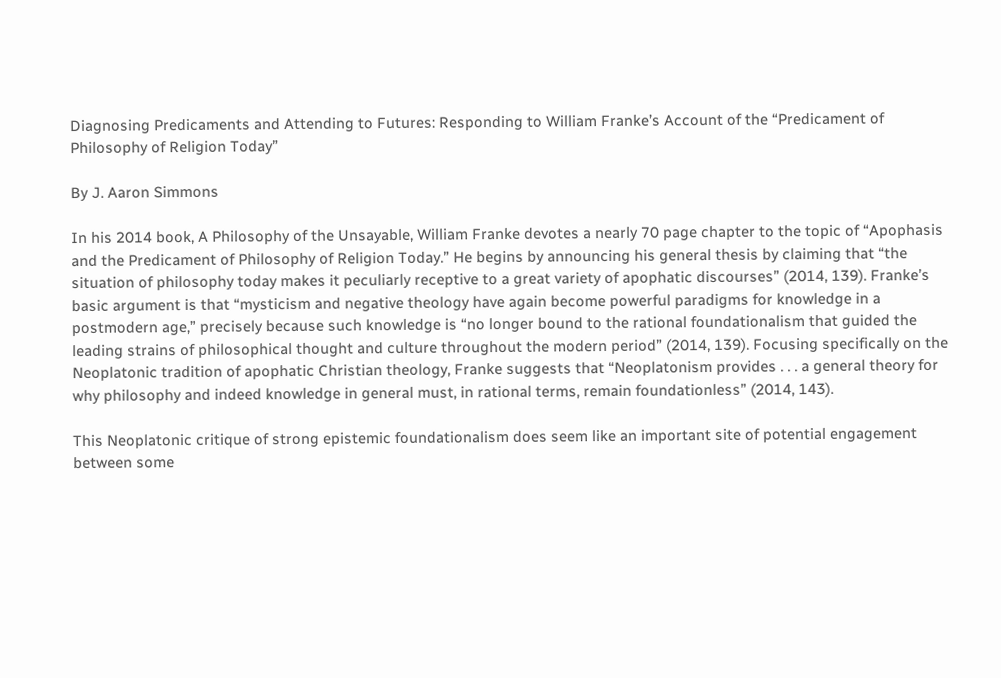Diagnosing Predicaments and Attending to Futures: Responding to William Franke’s Account of the “Predicament of Philosophy of Religion Today”

By J. Aaron Simmons

In his 2014 book, A Philosophy of the Unsayable, William Franke devotes a nearly 70 page chapter to the topic of “Apophasis and the Predicament of Philosophy of Religion Today.” He begins by announcing his general thesis by claiming that “the situation of philosophy today makes it peculiarly receptive to a great variety of apophatic discourses” (2014, 139). Franke’s basic argument is that “mysticism and negative theology have again become powerful paradigms for knowledge in a postmodern age,” precisely because such knowledge is “no longer bound to the rational foundationalism that guided the leading strains of philosophical thought and culture throughout the modern period” (2014, 139). Focusing specifically on the Neoplatonic tradition of apophatic Christian theology, Franke suggests that “Neoplatonism provides . . . a general theory for why philosophy and indeed knowledge in general must, in rational terms, remain foundationless” (2014, 143).

This Neoplatonic critique of strong epistemic foundationalism does seem like an important site of potential engagement between some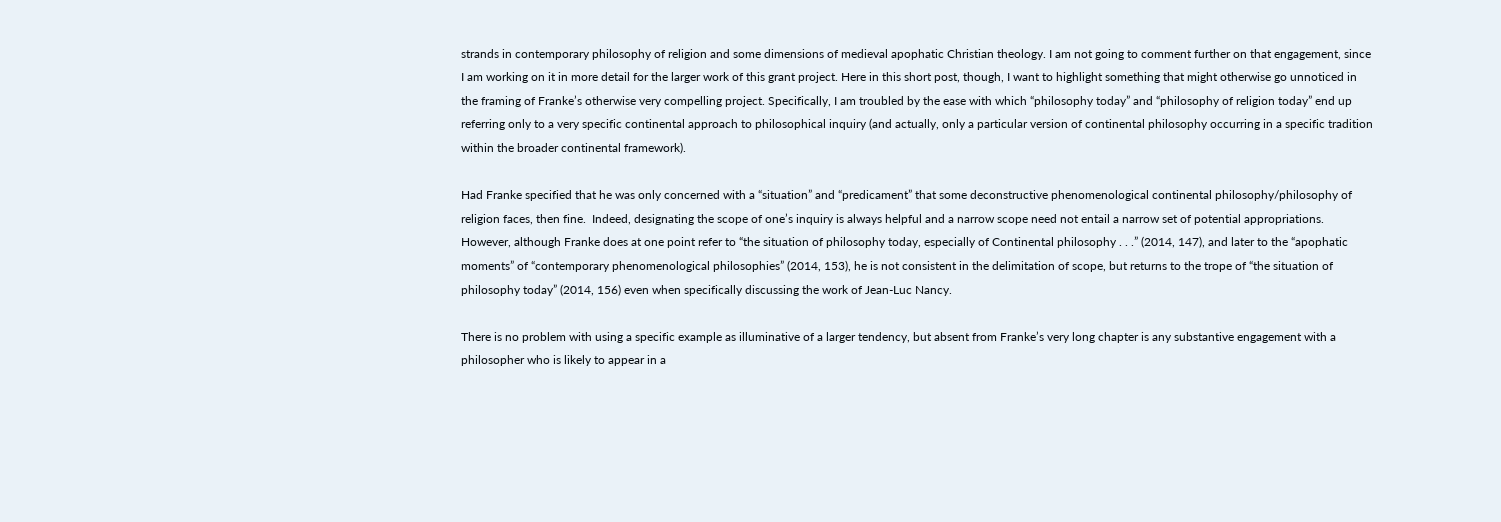strands in contemporary philosophy of religion and some dimensions of medieval apophatic Christian theology. I am not going to comment further on that engagement, since I am working on it in more detail for the larger work of this grant project. Here in this short post, though, I want to highlight something that might otherwise go unnoticed in the framing of Franke’s otherwise very compelling project. Specifically, I am troubled by the ease with which “philosophy today” and “philosophy of religion today” end up referring only to a very specific continental approach to philosophical inquiry (and actually, only a particular version of continental philosophy occurring in a specific tradition within the broader continental framework).

Had Franke specified that he was only concerned with a “situation” and “predicament” that some deconstructive phenomenological continental philosophy/philosophy of religion faces, then fine.  Indeed, designating the scope of one’s inquiry is always helpful and a narrow scope need not entail a narrow set of potential appropriations. However, although Franke does at one point refer to “the situation of philosophy today, especially of Continental philosophy . . .” (2014, 147), and later to the “apophatic moments” of “contemporary phenomenological philosophies” (2014, 153), he is not consistent in the delimitation of scope, but returns to the trope of “the situation of philosophy today” (2014, 156) even when specifically discussing the work of Jean-Luc Nancy.

There is no problem with using a specific example as illuminative of a larger tendency, but absent from Franke’s very long chapter is any substantive engagement with a philosopher who is likely to appear in a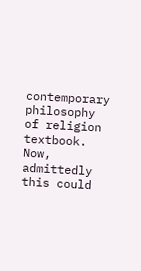contemporary philosophy of religion textbook. Now, admittedly this could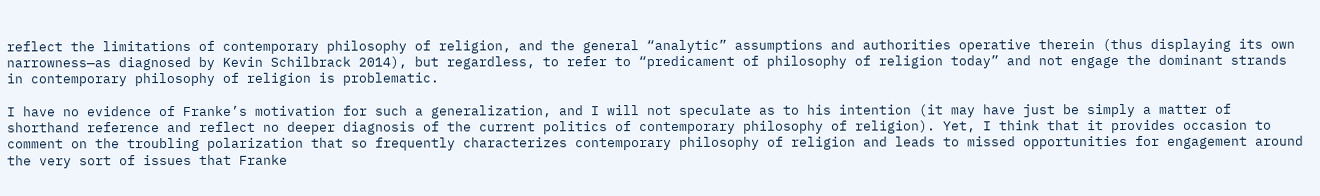reflect the limitations of contemporary philosophy of religion, and the general “analytic” assumptions and authorities operative therein (thus displaying its own narrowness—as diagnosed by Kevin Schilbrack 2014), but regardless, to refer to “predicament of philosophy of religion today” and not engage the dominant strands in contemporary philosophy of religion is problematic.

I have no evidence of Franke’s motivation for such a generalization, and I will not speculate as to his intention (it may have just be simply a matter of shorthand reference and reflect no deeper diagnosis of the current politics of contemporary philosophy of religion). Yet, I think that it provides occasion to comment on the troubling polarization that so frequently characterizes contemporary philosophy of religion and leads to missed opportunities for engagement around the very sort of issues that Franke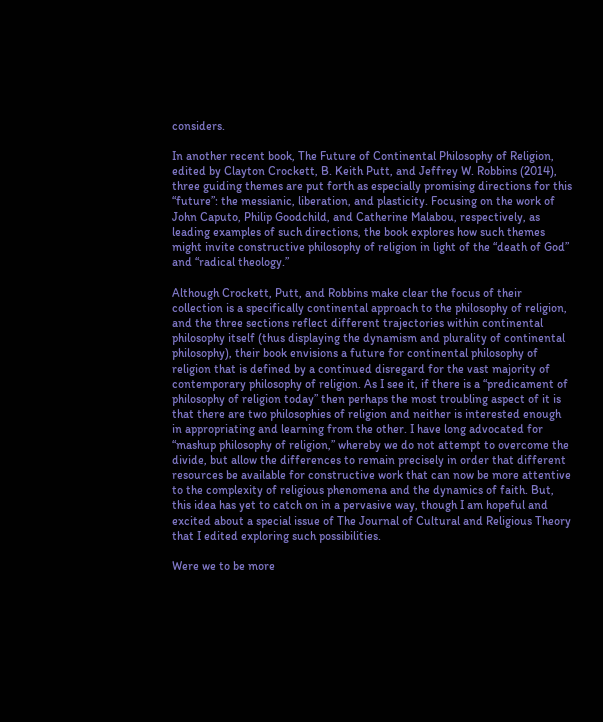considers.

In another recent book, The Future of Continental Philosophy of Religion, edited by Clayton Crockett, B. Keith Putt, and Jeffrey W. Robbins (2014), three guiding themes are put forth as especially promising directions for this “future”: the messianic, liberation, and plasticity. Focusing on the work of John Caputo, Philip Goodchild, and Catherine Malabou, respectively, as leading examples of such directions, the book explores how such themes might invite constructive philosophy of religion in light of the “death of God” and “radical theology.”

Although Crockett, Putt, and Robbins make clear the focus of their collection is a specifically continental approach to the philosophy of religion, and the three sections reflect different trajectories within continental philosophy itself (thus displaying the dynamism and plurality of continental philosophy), their book envisions a future for continental philosophy of religion that is defined by a continued disregard for the vast majority of contemporary philosophy of religion. As I see it, if there is a “predicament of philosophy of religion today” then perhaps the most troubling aspect of it is that there are two philosophies of religion and neither is interested enough in appropriating and learning from the other. I have long advocated for “mashup philosophy of religion,” whereby we do not attempt to overcome the divide, but allow the differences to remain precisely in order that different resources be available for constructive work that can now be more attentive to the complexity of religious phenomena and the dynamics of faith. But, this idea has yet to catch on in a pervasive way, though I am hopeful and excited about a special issue of The Journal of Cultural and Religious Theory that I edited exploring such possibilities.

Were we to be more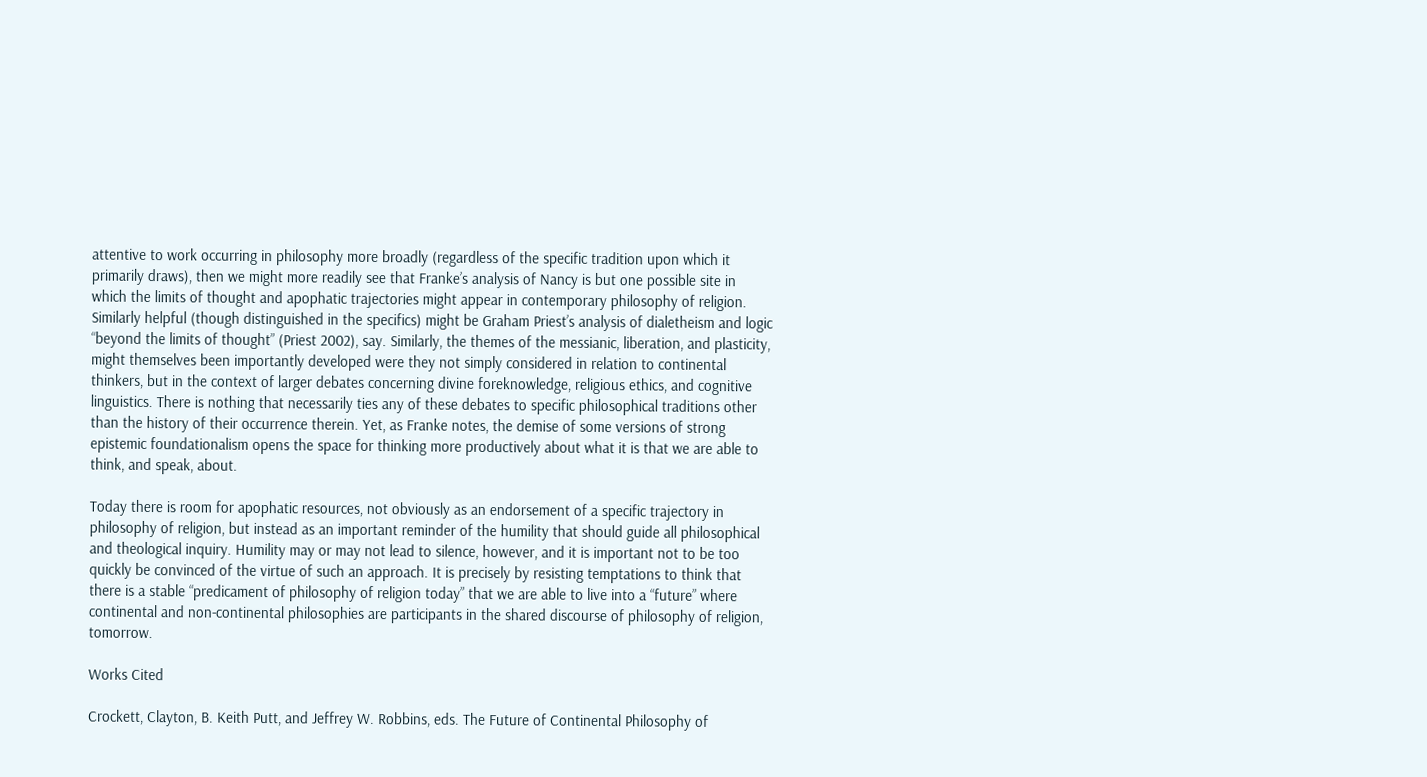attentive to work occurring in philosophy more broadly (regardless of the specific tradition upon which it primarily draws), then we might more readily see that Franke’s analysis of Nancy is but one possible site in which the limits of thought and apophatic trajectories might appear in contemporary philosophy of religion. Similarly helpful (though distinguished in the specifics) might be Graham Priest’s analysis of dialetheism and logic “beyond the limits of thought” (Priest 2002), say. Similarly, the themes of the messianic, liberation, and plasticity, might themselves been importantly developed were they not simply considered in relation to continental thinkers, but in the context of larger debates concerning divine foreknowledge, religious ethics, and cognitive linguistics. There is nothing that necessarily ties any of these debates to specific philosophical traditions other than the history of their occurrence therein. Yet, as Franke notes, the demise of some versions of strong epistemic foundationalism opens the space for thinking more productively about what it is that we are able to think, and speak, about.

Today there is room for apophatic resources, not obviously as an endorsement of a specific trajectory in philosophy of religion, but instead as an important reminder of the humility that should guide all philosophical and theological inquiry. Humility may or may not lead to silence, however, and it is important not to be too quickly be convinced of the virtue of such an approach. It is precisely by resisting temptations to think that there is a stable “predicament of philosophy of religion today” that we are able to live into a “future” where continental and non-continental philosophies are participants in the shared discourse of philosophy of religion, tomorrow.

Works Cited

Crockett, Clayton, B. Keith Putt, and Jeffrey W. Robbins, eds. The Future of Continental Philosophy of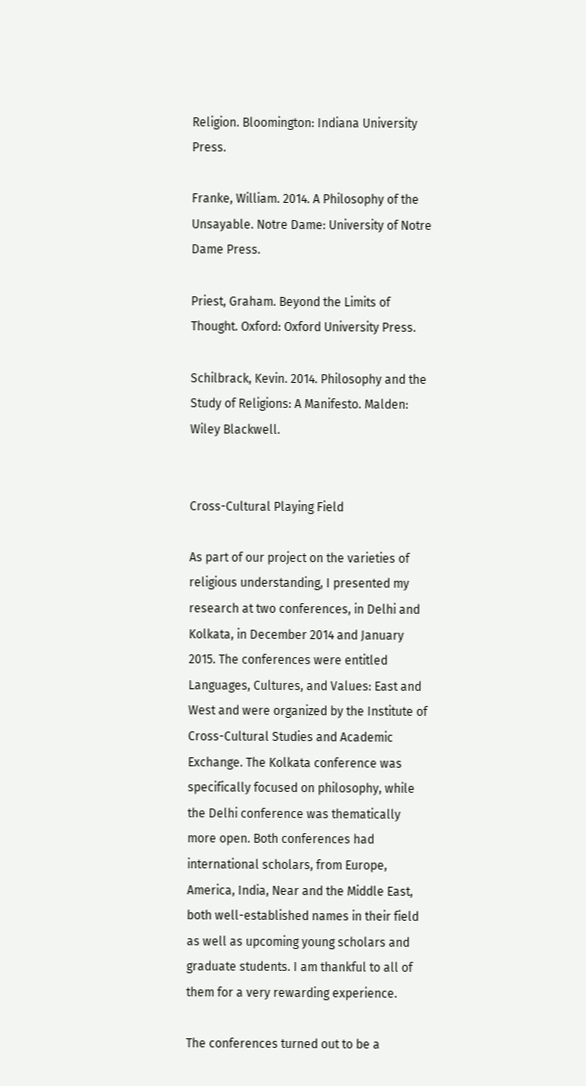Religion. Bloomington: Indiana University Press.

Franke, William. 2014. A Philosophy of the Unsayable. Notre Dame: University of Notre Dame Press.

Priest, Graham. Beyond the Limits of Thought. Oxford: Oxford University Press.

Schilbrack, Kevin. 2014. Philosophy and the Study of Religions: A Manifesto. Malden: Wiley Blackwell.


Cross-Cultural Playing Field

As part of our project on the varieties of religious understanding, I presented my research at two conferences, in Delhi and Kolkata, in December 2014 and January 2015. The conferences were entitled Languages, Cultures, and Values: East and West and were organized by the Institute of Cross-Cultural Studies and Academic Exchange. The Kolkata conference was specifically focused on philosophy, while the Delhi conference was thematically more open. Both conferences had international scholars, from Europe, America, India, Near and the Middle East, both well-established names in their field as well as upcoming young scholars and graduate students. I am thankful to all of them for a very rewarding experience.

The conferences turned out to be a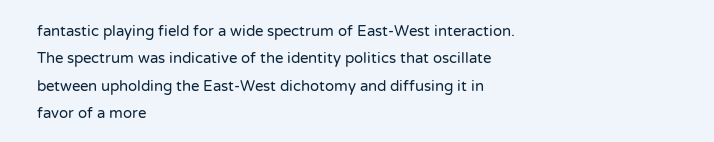fantastic playing field for a wide spectrum of East-West interaction. The spectrum was indicative of the identity politics that oscillate between upholding the East-West dichotomy and diffusing it in favor of a more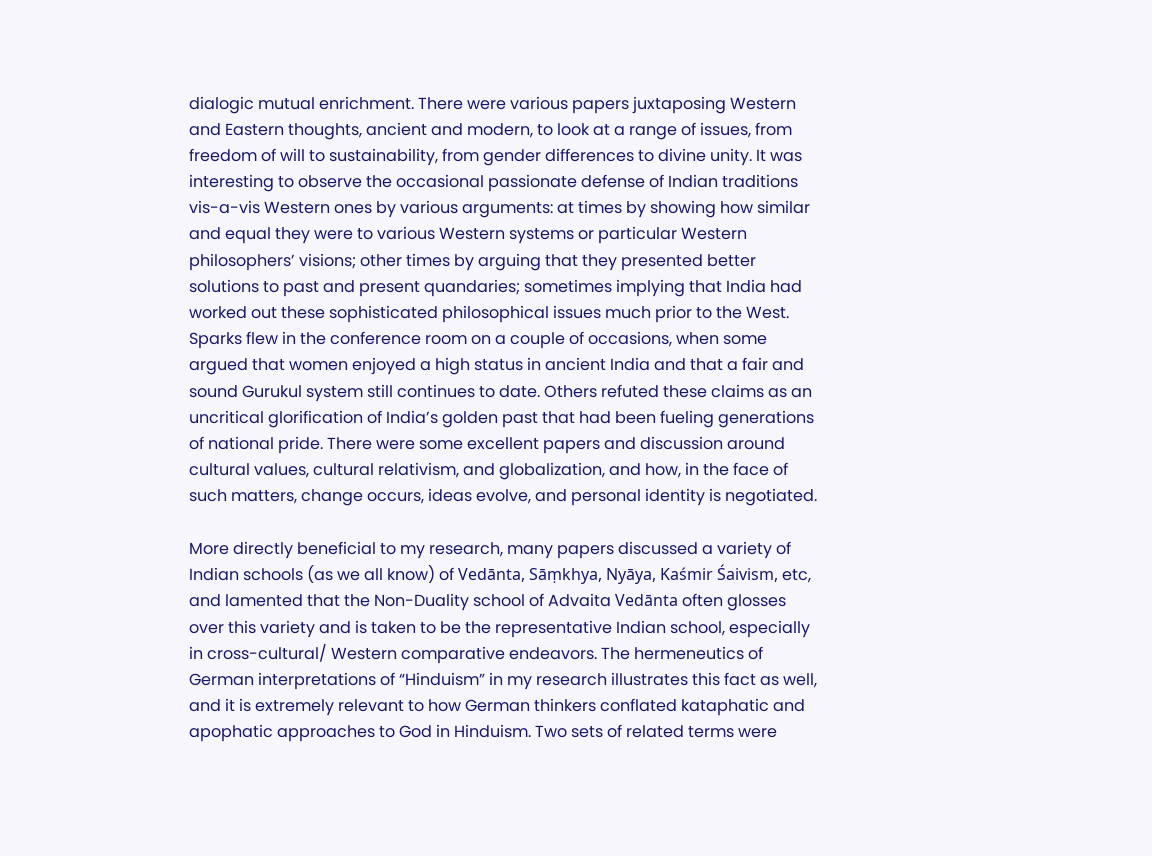dialogic mutual enrichment. There were various papers juxtaposing Western and Eastern thoughts, ancient and modern, to look at a range of issues, from freedom of will to sustainability, from gender differences to divine unity. It was interesting to observe the occasional passionate defense of Indian traditions vis-a-vis Western ones by various arguments: at times by showing how similar and equal they were to various Western systems or particular Western philosophers’ visions; other times by arguing that they presented better solutions to past and present quandaries; sometimes implying that India had worked out these sophisticated philosophical issues much prior to the West. Sparks flew in the conference room on a couple of occasions, when some argued that women enjoyed a high status in ancient India and that a fair and sound Gurukul system still continues to date. Others refuted these claims as an uncritical glorification of India’s golden past that had been fueling generations of national pride. There were some excellent papers and discussion around cultural values, cultural relativism, and globalization, and how, in the face of such matters, change occurs, ideas evolve, and personal identity is negotiated.

More directly beneficial to my research, many papers discussed a variety of Indian schools (as we all know) of Vedānta, Sāṃkhya, Nyāya, Kaśmir Śaivism, etc, and lamented that the Non-Duality school of Advaita Vedānta often glosses over this variety and is taken to be the representative Indian school, especially in cross-cultural/ Western comparative endeavors. The hermeneutics of German interpretations of “Hinduism” in my research illustrates this fact as well, and it is extremely relevant to how German thinkers conflated kataphatic and apophatic approaches to God in Hinduism. Two sets of related terms were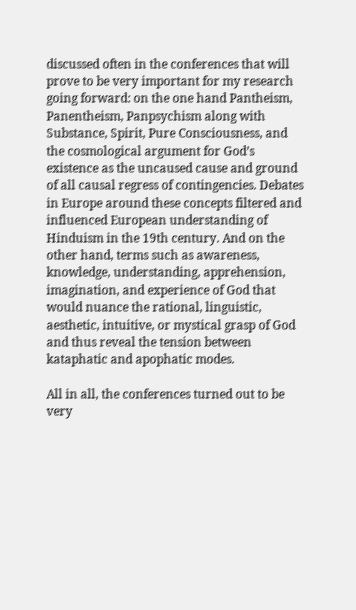discussed often in the conferences that will prove to be very important for my research going forward: on the one hand Pantheism, Panentheism, Panpsychism along with Substance, Spirit, Pure Consciousness, and the cosmological argument for God’s existence as the uncaused cause and ground of all causal regress of contingencies. Debates in Europe around these concepts filtered and influenced European understanding of Hinduism in the 19th century. And on the other hand, terms such as awareness, knowledge, understanding, apprehension, imagination, and experience of God that would nuance the rational, linguistic, aesthetic, intuitive, or mystical grasp of God and thus reveal the tension between kataphatic and apophatic modes.

All in all, the conferences turned out to be very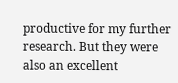productive for my further research. But they were also an excellent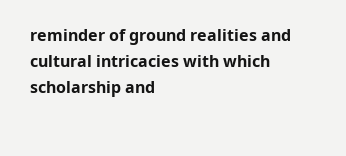reminder of ground realities and cultural intricacies with which scholarship and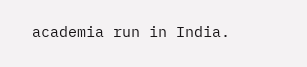academia run in India.